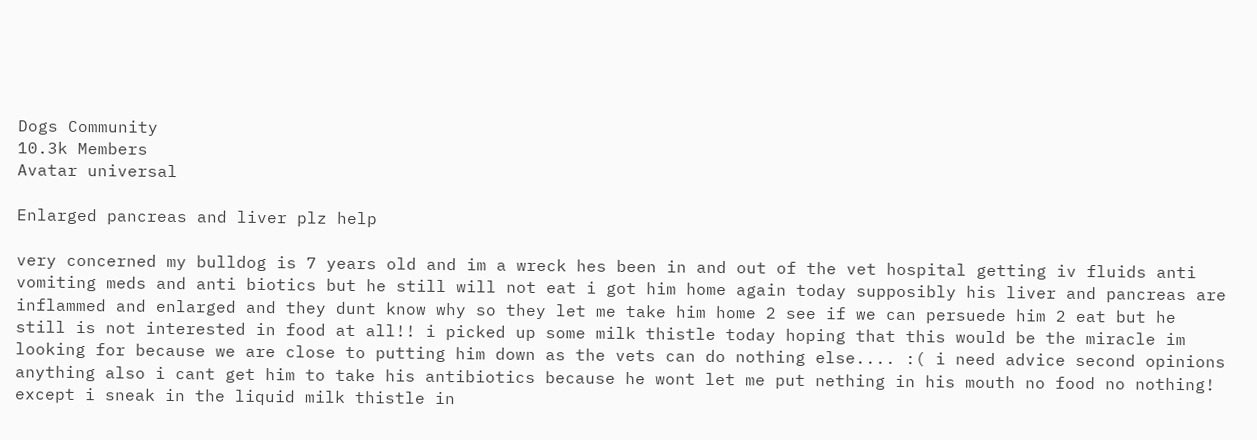Dogs Community
10.3k Members
Avatar universal

Enlarged pancreas and liver plz help

very concerned my bulldog is 7 years old and im a wreck hes been in and out of the vet hospital getting iv fluids anti vomiting meds and anti biotics but he still will not eat i got him home again today supposibly his liver and pancreas are inflammed and enlarged and they dunt know why so they let me take him home 2 see if we can persuede him 2 eat but he still is not interested in food at all!! i picked up some milk thistle today hoping that this would be the miracle im looking for because we are close to putting him down as the vets can do nothing else.... :( i need advice second opinions anything also i cant get him to take his antibiotics because he wont let me put nething in his mouth no food no nothing! except i sneak in the liquid milk thistle in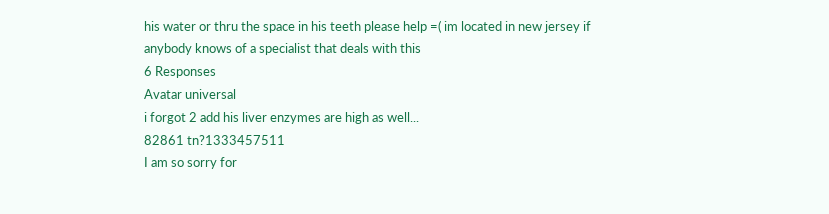his water or thru the space in his teeth please help =( im located in new jersey if anybody knows of a specialist that deals with this
6 Responses
Avatar universal
i forgot 2 add his liver enzymes are high as well...
82861 tn?1333457511
I am so sorry for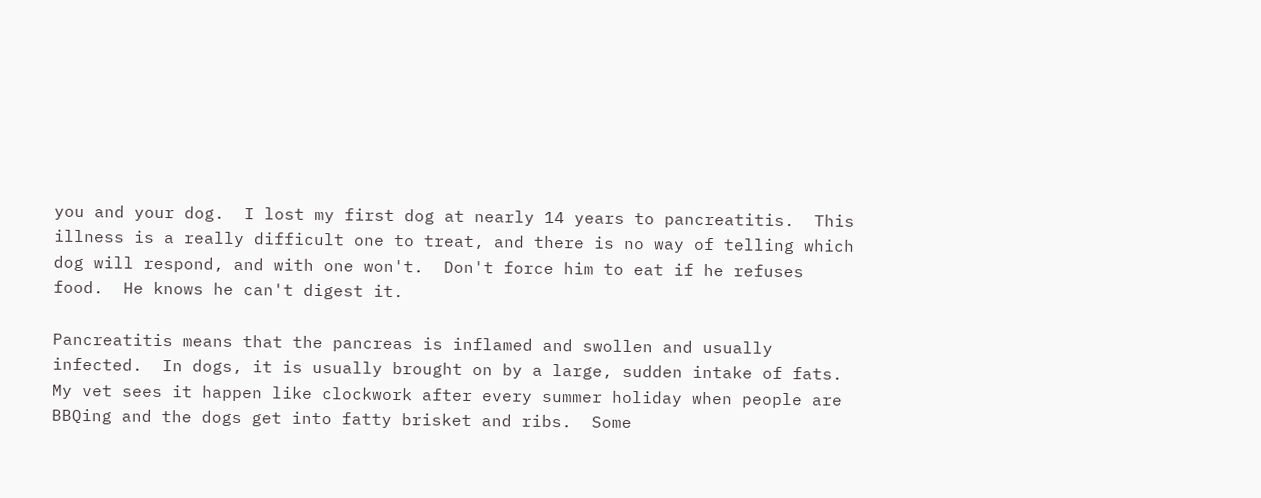you and your dog.  I lost my first dog at nearly 14 years to pancreatitis.  This illness is a really difficult one to treat, and there is no way of telling which dog will respond, and with one won't.  Don't force him to eat if he refuses food.  He knows he can't digest it.

Pancreatitis means that the pancreas is inflamed and swollen and usually infected.  In dogs, it is usually brought on by a large, sudden intake of fats.  My vet sees it happen like clockwork after every summer holiday when people are BBQing and the dogs get into fatty brisket and ribs.  Some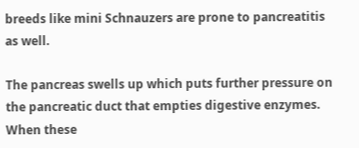breeds like mini Schnauzers are prone to pancreatitis as well.

The pancreas swells up which puts further pressure on the pancreatic duct that empties digestive enzymes.  When these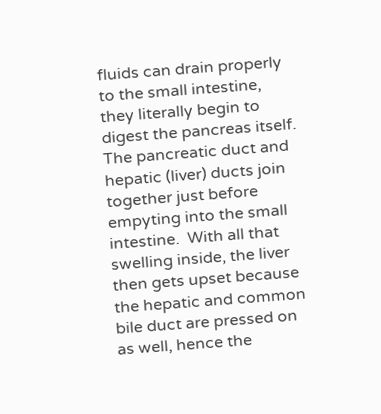fluids can drain properly to the small intestine, they literally begin to digest the pancreas itself.  The pancreatic duct and hepatic (liver) ducts join together just before empyting into the small intestine.  With all that swelling inside, the liver then gets upset because the hepatic and common bile duct are pressed on as well, hence the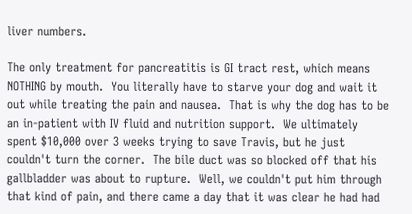liver numbers.

The only treatment for pancreatitis is GI tract rest, which means NOTHING by mouth.  You literally have to starve your dog and wait it out while treating the pain and nausea.  That is why the dog has to be an in-patient with IV fluid and nutrition support.  We ultimately spent $10,000 over 3 weeks trying to save Travis, but he just couldn't turn the corner.  The bile duct was so blocked off that his gallbladder was about to rupture.  Well, we couldn't put him through that kind of pain, and there came a day that it was clear he had had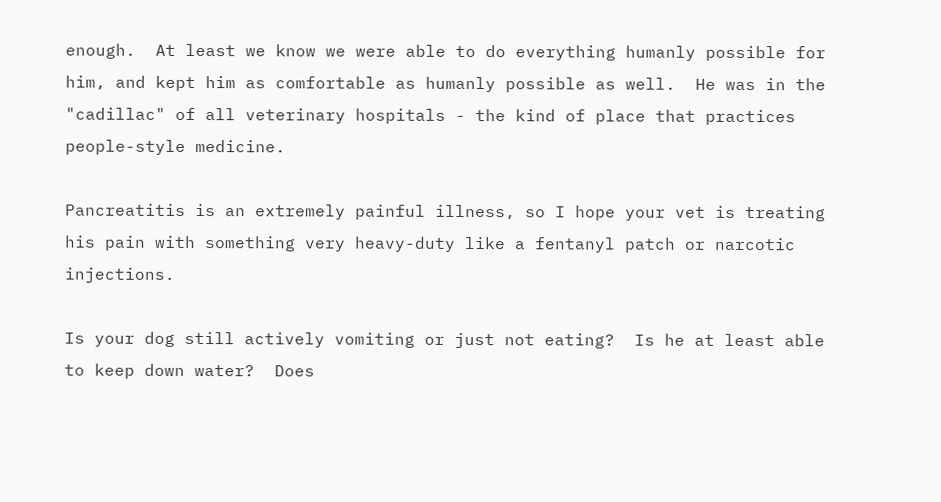enough.  At least we know we were able to do everything humanly possible for him, and kept him as comfortable as humanly possible as well.  He was in the "cadillac" of all veterinary hospitals - the kind of place that practices people-style medicine.

Pancreatitis is an extremely painful illness, so I hope your vet is treating his pain with something very heavy-duty like a fentanyl patch or narcotic injections.

Is your dog still actively vomiting or just not eating?  Is he at least able to keep down water?  Does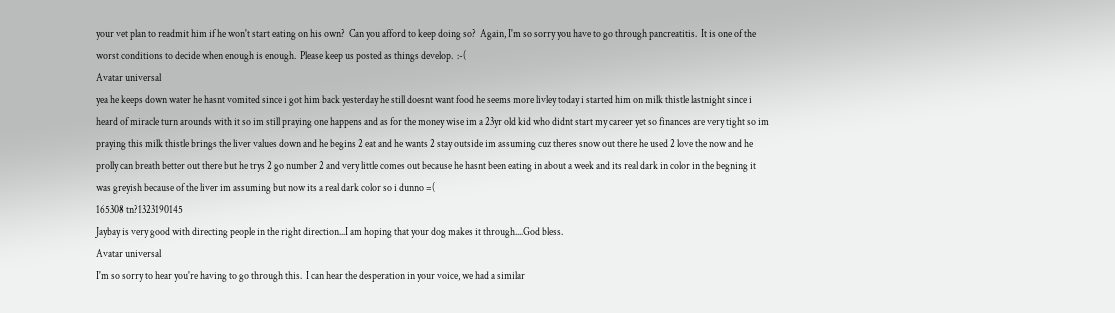your vet plan to readmit him if he won't start eating on his own?  Can you afford to keep doing so?  Again, I'm so sorry you have to go through pancreatitis.  It is one of the worst conditions to decide when enough is enough.  Please keep us posted as things develop.  :-(
Avatar universal
yea he keeps down water he hasnt vomited since i got him back yesterday he still doesnt want food he seems more livley today i started him on milk thistle lastnight since i heard of miracle turn arounds with it so im still praying one happens and as for the money wise im a 23yr old kid who didnt start my career yet so finances are very tight so im praying this milk thistle brings the liver values down and he begins 2 eat and he wants 2 stay outside im assuming cuz theres snow out there he used 2 love the now and he prolly can breath better out there but he trys 2 go number 2 and very little comes out because he hasnt been eating in about a week and its real dark in color in the begning it was greyish because of the liver im assuming but now its a real dark color so i dunno =(
165308 tn?1323190145
Jaybay is very good with directing people in the right direction...I am hoping that your dog makes it through....God bless.
Avatar universal
I'm so sorry to hear you're having to go through this.  I can hear the desperation in your voice, we had a similar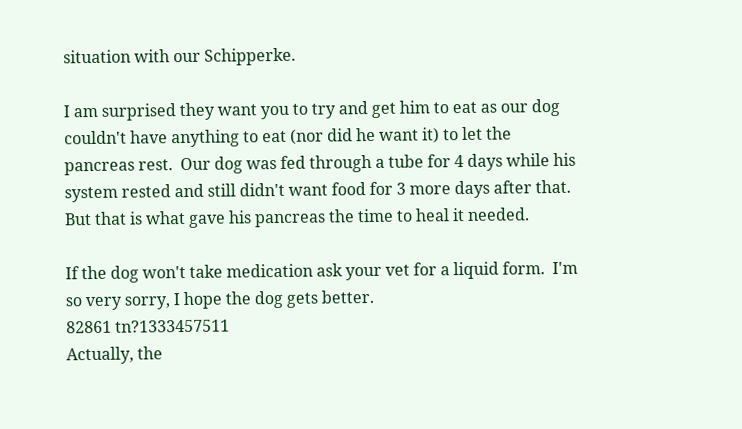situation with our Schipperke.

I am surprised they want you to try and get him to eat as our dog couldn't have anything to eat (nor did he want it) to let the pancreas rest.  Our dog was fed through a tube for 4 days while his system rested and still didn't want food for 3 more days after that.  But that is what gave his pancreas the time to heal it needed.

If the dog won't take medication ask your vet for a liquid form.  I'm so very sorry, I hope the dog gets better.
82861 tn?1333457511
Actually, the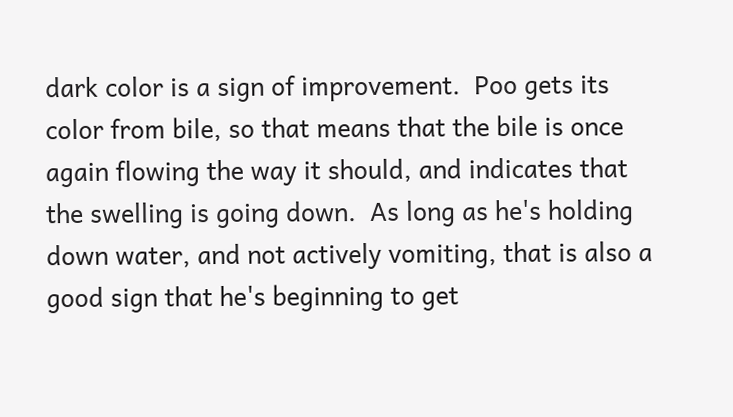dark color is a sign of improvement.  Poo gets its color from bile, so that means that the bile is once again flowing the way it should, and indicates that the swelling is going down.  As long as he's holding down water, and not actively vomiting, that is also a good sign that he's beginning to get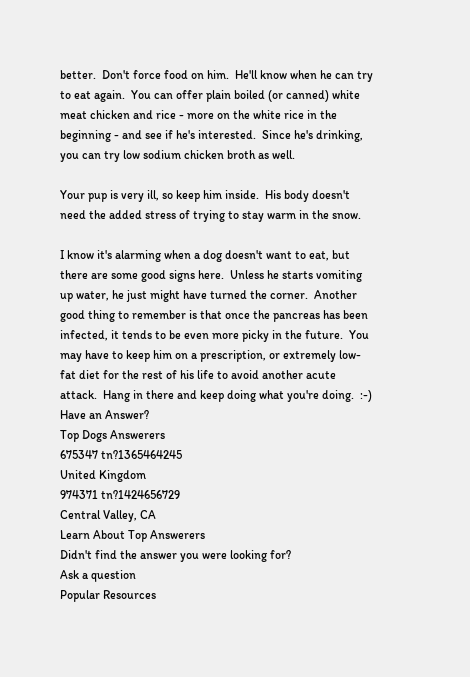better.  Don't force food on him.  He'll know when he can try to eat again.  You can offer plain boiled (or canned) white meat chicken and rice - more on the white rice in the beginning - and see if he's interested.  Since he's drinking, you can try low sodium chicken broth as well.

Your pup is very ill, so keep him inside.  His body doesn't need the added stress of trying to stay warm in the snow.

I know it's alarming when a dog doesn't want to eat, but there are some good signs here.  Unless he starts vomiting up water, he just might have turned the corner.  Another good thing to remember is that once the pancreas has been infected, it tends to be even more picky in the future.  You may have to keep him on a prescription, or extremely low-fat diet for the rest of his life to avoid another acute attack.  Hang in there and keep doing what you're doing.  :-)
Have an Answer?
Top Dogs Answerers
675347 tn?1365464245
United Kingdom
974371 tn?1424656729
Central Valley, CA
Learn About Top Answerers
Didn't find the answer you were looking for?
Ask a question
Popular Resources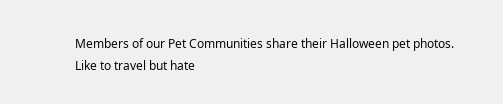Members of our Pet Communities share their Halloween pet photos.
Like to travel but hate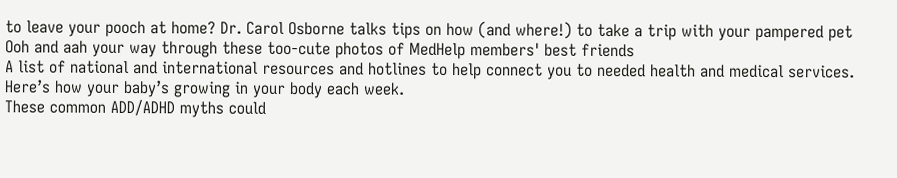to leave your pooch at home? Dr. Carol Osborne talks tips on how (and where!) to take a trip with your pampered pet
Ooh and aah your way through these too-cute photos of MedHelp members' best friends
A list of national and international resources and hotlines to help connect you to needed health and medical services.
Here’s how your baby’s growing in your body each week.
These common ADD/ADHD myths could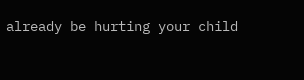already be hurting your child